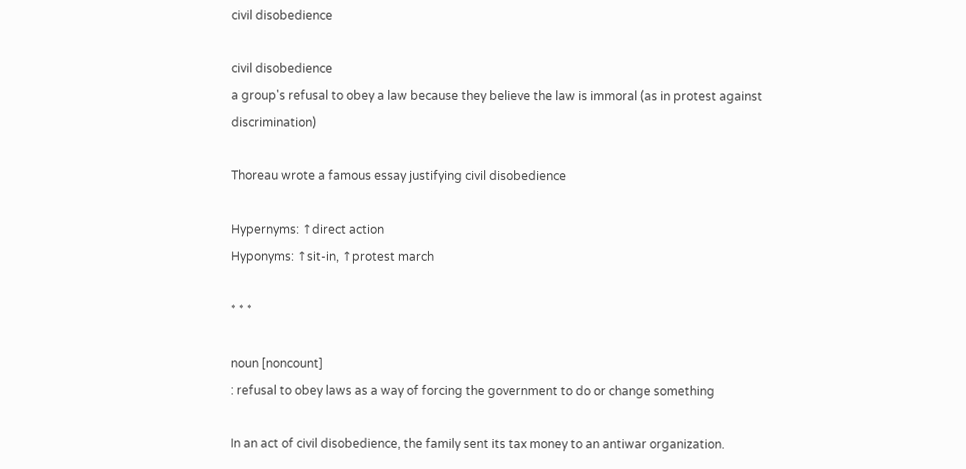civil disobedience

civil disobedience
a group's refusal to obey a law because they believe the law is immoral (as in protest against discrimination)

Thoreau wrote a famous essay justifying civil disobedience

Hypernyms: ↑direct action
Hyponyms: ↑sit-in, ↑protest march

* * *

noun [noncount]
: refusal to obey laws as a way of forcing the government to do or change something

In an act of civil disobedience, the family sent its tax money to an antiwar organization.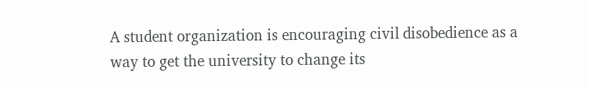A student organization is encouraging civil disobedience as a way to get the university to change its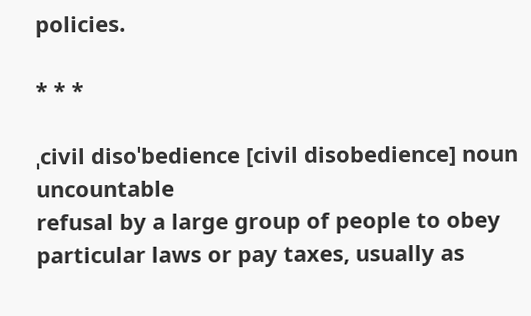policies.

* * *

ˌcivil disoˈbedience [civil disobedience] noun uncountable
refusal by a large group of people to obey particular laws or pay taxes, usually as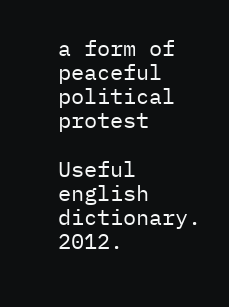a form of peaceful political protest

Useful english dictionary. 2012.